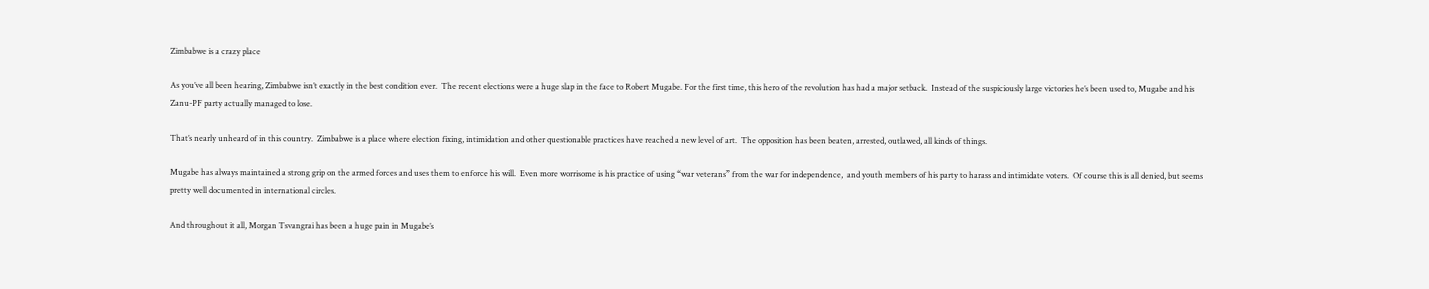Zimbabwe is a crazy place

As you’ve all been hearing, Zimbabwe isn’t exactly in the best condition ever.  The recent elections were a huge slap in the face to Robert Mugabe. For the first time, this hero of the revolution has had a major setback.  Instead of the suspiciously large victories he’s been used to, Mugabe and his Zanu-PF party actually managed to lose.

That’s nearly unheard of in this country.  Zimbabwe is a place where election fixing, intimidation and other questionable practices have reached a new level of art.  The opposition has been beaten, arrested, outlawed, all kinds of things.

Mugabe has always maintained a strong grip on the armed forces and uses them to enforce his will.  Even more worrisome is his practice of using “war veterans” from the war for independence,  and youth members of his party to harass and intimidate voters.  Of course this is all denied, but seems pretty well documented in international circles.

And throughout it all, Morgan Tsvangrai has been a huge pain in Mugabe’s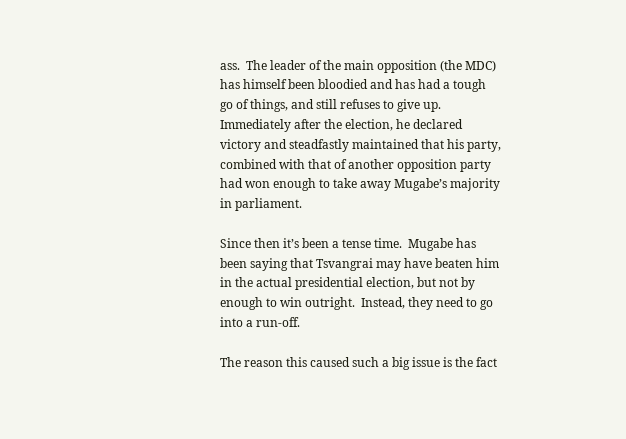ass.  The leader of the main opposition (the MDC) has himself been bloodied and has had a tough go of things, and still refuses to give up.  Immediately after the election, he declared victory and steadfastly maintained that his party, combined with that of another opposition party had won enough to take away Mugabe’s majority in parliament.

Since then it’s been a tense time.  Mugabe has been saying that Tsvangrai may have beaten him in the actual presidential election, but not by enough to win outright.  Instead, they need to go into a run-off.

The reason this caused such a big issue is the fact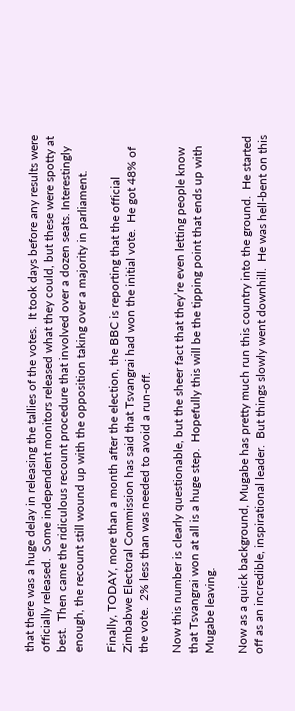that there was a huge delay in releasing the tallies of the votes.  It took days before any results were officially released.  Some independent monitors released what they could, but these were spotty at best.  Then came the ridiculous recount procedure that involved over a dozen seats. Interestingly enough, the recount still wound up with the opposition taking over a majority in parliament.

Finally, TODAY, more than a month after the election, the BBC is reporting that the official Zimbabwe Electoral Commission has said that Tsvangrai had won the initial vote.  He got 48% of the vote.  2% less than was needed to avoid a run-off.

Now this number is clearly questionable, but the sheer fact that they’re even letting people know that Tsvangrai won at all is a huge step.  Hopefully this will be the tipping point that ends up with Mugabe leaving.

Now as a quick background, Mugabe has pretty much run this country into the ground.  He started off as an incredible, inspirational leader.  But things slowly went downhill.  He was hell-bent on this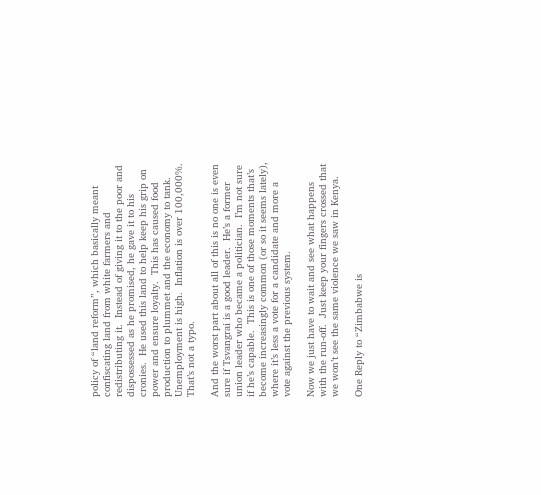policy of “land reform”, which basically meant confiscating land from white farmers and redistributing it.  Instead of giving it to the poor and dispossessed as he promised, he gave it to his cronies.  He used this land to help keep his grip on power and ensure loyalty.  This has caused food production to plummet and the economy to tank.  Unemployment is high.  Inflation is over 100,000%.  That’s not a typo.

And the worst part about all of this is no one is even sure if Tsvangrai is a good leader.  He’s a former union leader who became a politician.  I’m not sure if he’s capable.  This is one of those moments that’s become increasingly common (or so it seems lately), where it’s less a vote for a candidate and more a vote against the previous system.

Now we just have to wait and see what happens with the run-off.  Just keep your fingers crossed that we won’t see the same violence we saw in Kenya.

One Reply to “Zimbabwe is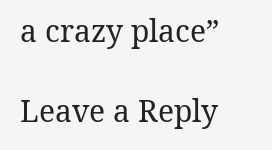a crazy place”

Leave a Reply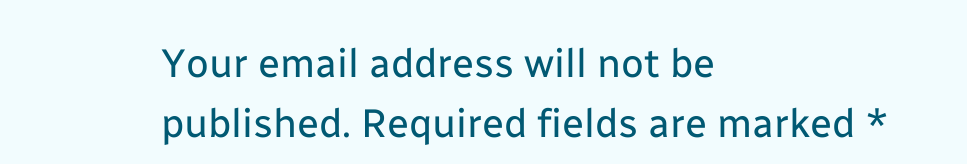Your email address will not be published. Required fields are marked *